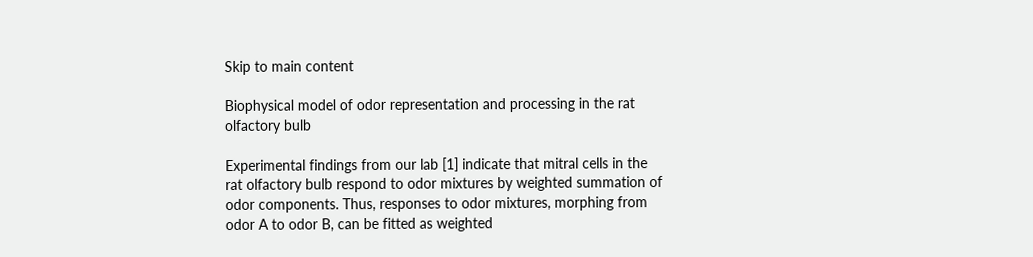Skip to main content

Biophysical model of odor representation and processing in the rat olfactory bulb

Experimental findings from our lab [1] indicate that mitral cells in the rat olfactory bulb respond to odor mixtures by weighted summation of odor components. Thus, responses to odor mixtures, morphing from odor A to odor B, can be fitted as weighted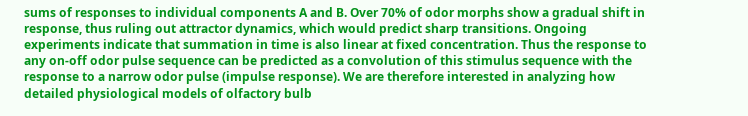sums of responses to individual components A and B. Over 70% of odor morphs show a gradual shift in response, thus ruling out attractor dynamics, which would predict sharp transitions. Ongoing experiments indicate that summation in time is also linear at fixed concentration. Thus the response to any on-off odor pulse sequence can be predicted as a convolution of this stimulus sequence with the response to a narrow odor pulse (impulse response). We are therefore interested in analyzing how detailed physiological models of olfactory bulb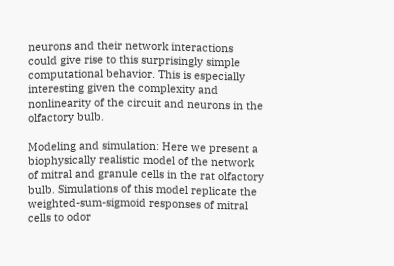neurons and their network interactions could give rise to this surprisingly simple computational behavior. This is especially interesting given the complexity and nonlinearity of the circuit and neurons in the olfactory bulb.

Modeling and simulation: Here we present a biophysically realistic model of the network of mitral and granule cells in the rat olfactory bulb. Simulations of this model replicate the weighted-sum-sigmoid responses of mitral cells to odor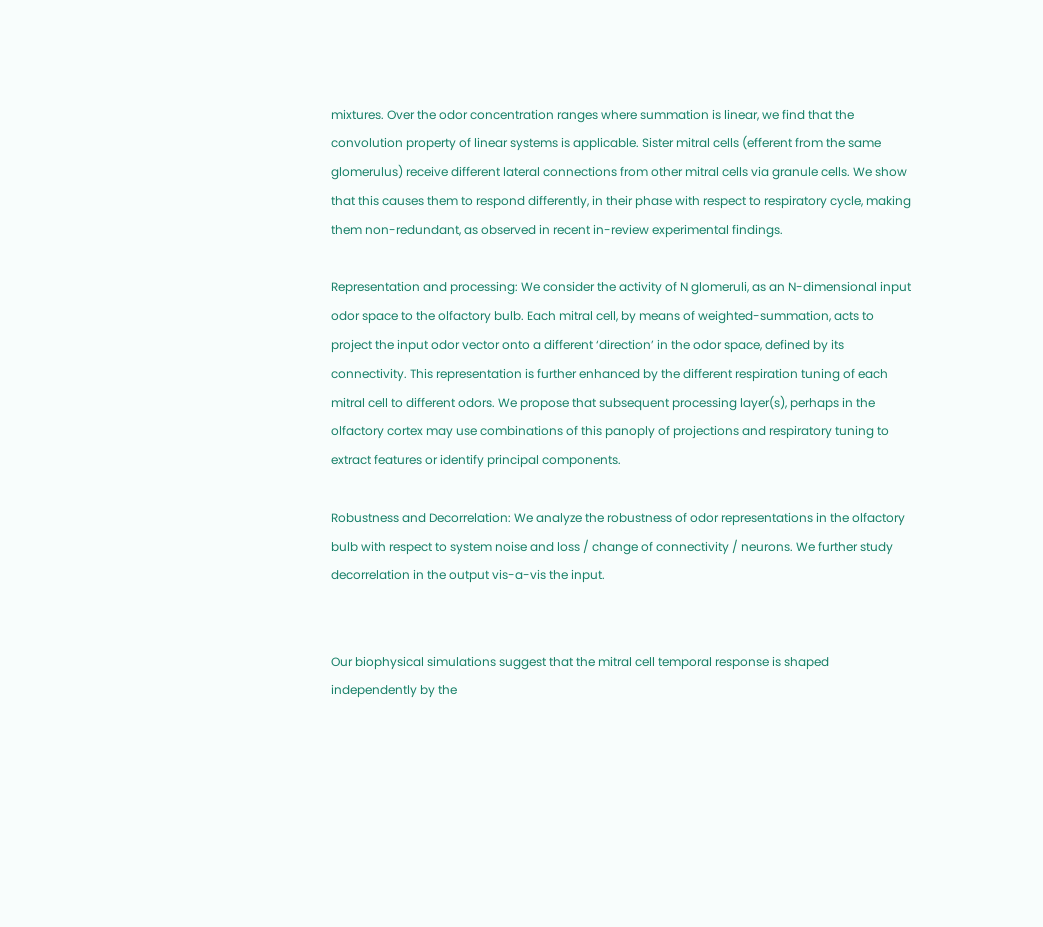mixtures. Over the odor concentration ranges where summation is linear, we find that the convolution property of linear systems is applicable. Sister mitral cells (efferent from the same glomerulus) receive different lateral connections from other mitral cells via granule cells. We show that this causes them to respond differently, in their phase with respect to respiratory cycle, making them non-redundant, as observed in recent in-review experimental findings.

Representation and processing: We consider the activity of N glomeruli, as an N-dimensional input odor space to the olfactory bulb. Each mitral cell, by means of weighted-summation, acts to project the input odor vector onto a different ‘direction’ in the odor space, defined by its connectivity. This representation is further enhanced by the different respiration tuning of each mitral cell to different odors. We propose that subsequent processing layer(s), perhaps in the olfactory cortex may use combinations of this panoply of projections and respiratory tuning to extract features or identify principal components.

Robustness and Decorrelation: We analyze the robustness of odor representations in the olfactory bulb with respect to system noise and loss / change of connectivity / neurons. We further study decorrelation in the output vis-a-vis the input.


Our biophysical simulations suggest that the mitral cell temporal response is shaped independently by the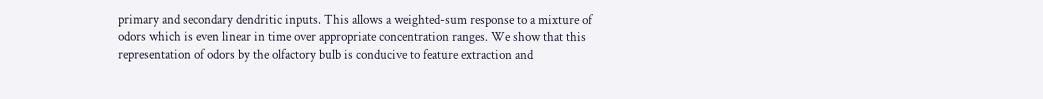primary and secondary dendritic inputs. This allows a weighted-sum response to a mixture of odors which is even linear in time over appropriate concentration ranges. We show that this representation of odors by the olfactory bulb is conducive to feature extraction and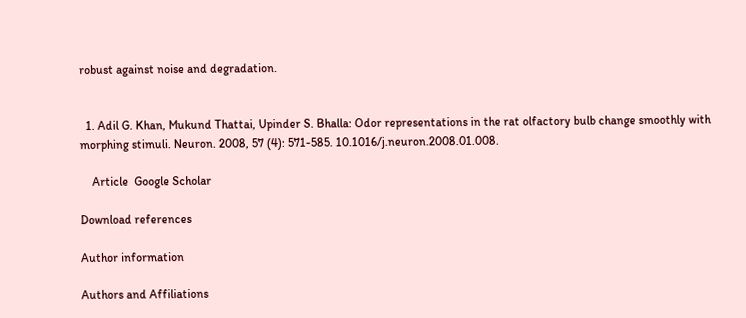robust against noise and degradation.


  1. Adil G. Khan, Mukund Thattai, Upinder S. Bhalla: Odor representations in the rat olfactory bulb change smoothly with morphing stimuli. Neuron. 2008, 57 (4): 571-585. 10.1016/j.neuron.2008.01.008.

    Article  Google Scholar

Download references

Author information

Authors and Affiliations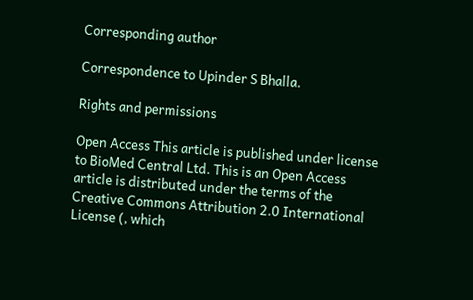Corresponding author

Correspondence to Upinder S Bhalla.

Rights and permissions

Open Access This article is published under license to BioMed Central Ltd. This is an Open Access article is distributed under the terms of the Creative Commons Attribution 2.0 International License (, which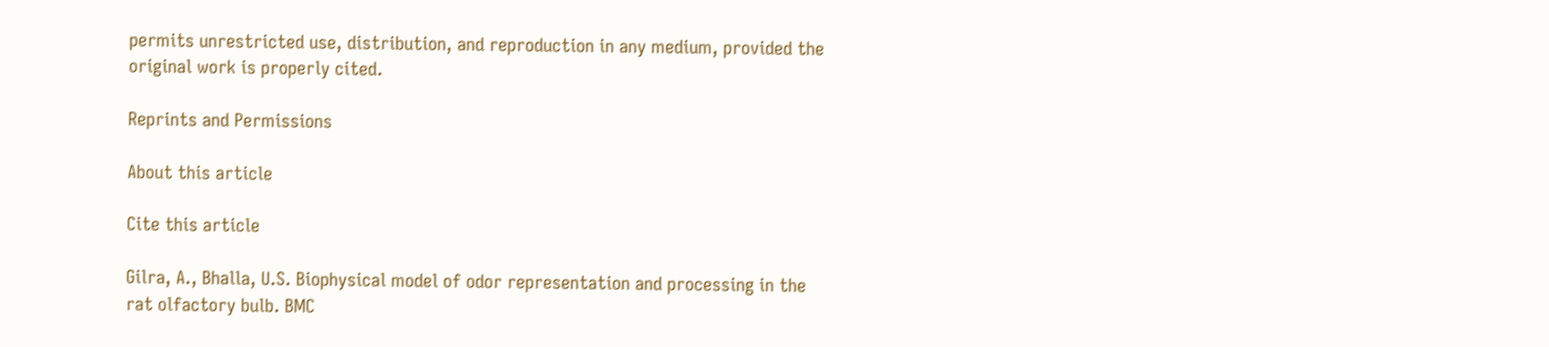permits unrestricted use, distribution, and reproduction in any medium, provided the original work is properly cited.

Reprints and Permissions

About this article

Cite this article

Gilra, A., Bhalla, U.S. Biophysical model of odor representation and processing in the rat olfactory bulb. BMC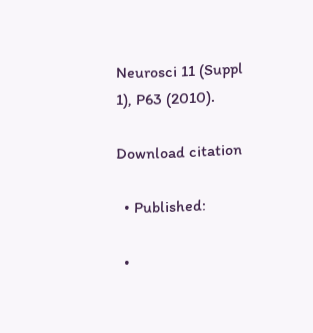Neurosci 11 (Suppl 1), P63 (2010).

Download citation

  • Published:

  •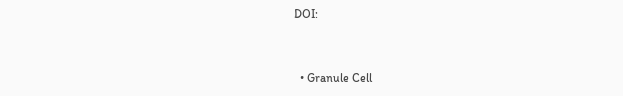DOI:


  • Granule Cell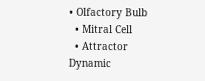• Olfactory Bulb
  • Mitral Cell
  • Attractor Dynamic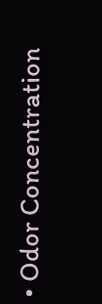• Odor Concentration